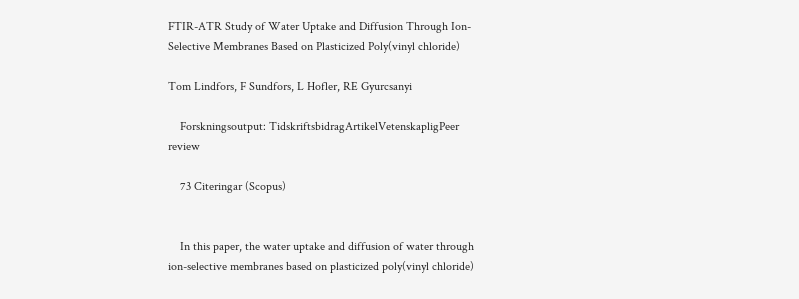FTIR-ATR Study of Water Uptake and Diffusion Through Ion-Selective Membranes Based on Plasticized Poly(vinyl chloride)

Tom Lindfors, F Sundfors, L Hofler, RE Gyurcsanyi

    Forskningsoutput: TidskriftsbidragArtikelVetenskapligPeer review

    73 Citeringar (Scopus)


    In this paper, the water uptake and diffusion of water through ion-selective membranes based on plasticized poly(vinyl chloride)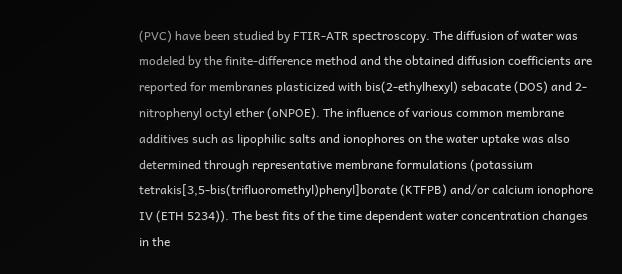(PVC) have been studied by FTIR-ATR spectroscopy. The diffusion of water was modeled by the finite-difference method and the obtained diffusion coefficients are reported for membranes plasticized with bis(2-ethylhexyl) sebacate (DOS) and 2-nitrophenyl octyl ether (oNPOE). The influence of various common membrane additives such as lipophilic salts and ionophores on the water uptake was also determined through representative membrane formulations (potassium tetrakis[3,5-bis(trifluoromethyl)phenyl]borate (KTFPB) and/or calcium ionophore IV (ETH 5234)). The best fits of the time dependent water concentration changes in the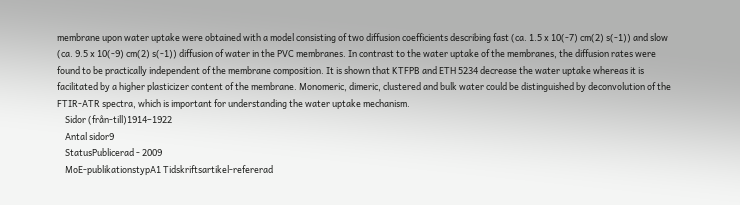membrane upon water uptake were obtained with a model consisting of two diffusion coefficients describing fast (ca. 1.5 x 10(-7) cm(2) s(-1)) and slow (ca. 9.5 x 10(-9) cm(2) s(-1)) diffusion of water in the PVC membranes. In contrast to the water uptake of the membranes, the diffusion rates were found to be practically independent of the membrane composition. It is shown that KTFPB and ETH 5234 decrease the water uptake whereas it is facilitated by a higher plasticizer content of the membrane. Monomeric, dimeric, clustered and bulk water could be distinguished by deconvolution of the FTIR-ATR spectra, which is important for understanding the water uptake mechanism.
    Sidor (från-till)1914–1922
    Antal sidor9
    StatusPublicerad - 2009
    MoE-publikationstypA1 Tidskriftsartikel-refererad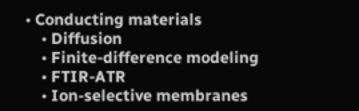• Conducting materials
    • Diffusion
    • Finite-difference modeling
    • FTIR-ATR
    • Ion-selective membranes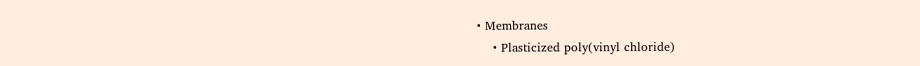• Membranes
    • Plasticized poly(vinyl chloride)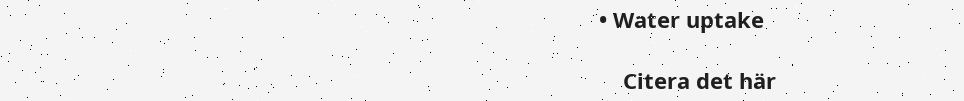• Water uptake

    Citera det här